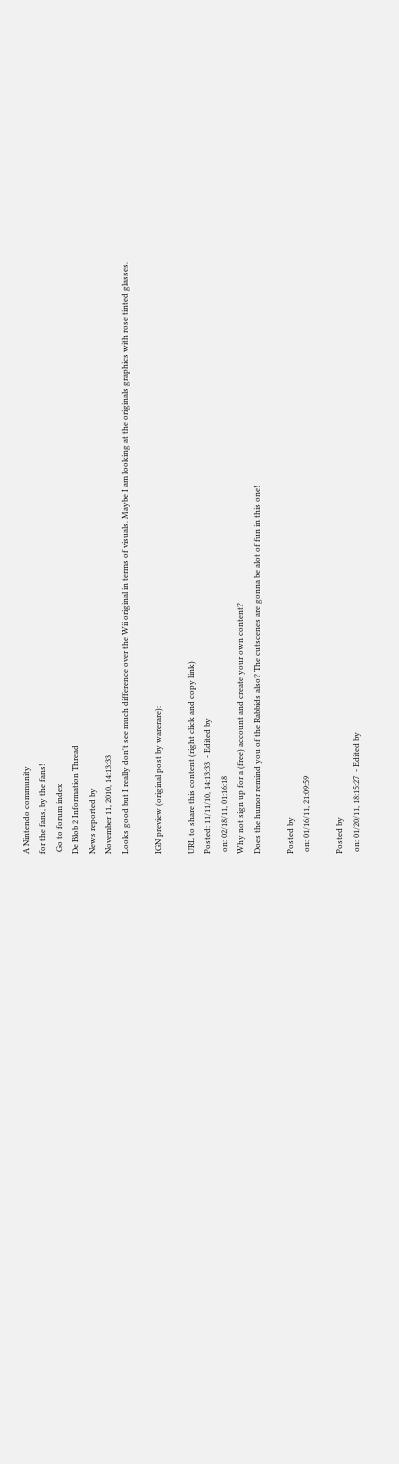A Nintendo community
for the fans, by the fans!
 Go to forum index
De Blob 2 Information Thread
News reported by
November 11, 2010, 14:13:33
Looks good but I really don't see much difference over the Wii original in terms of visuals. Maybe I am looking at the originals graphics with rose tinted glasses.

IGN preview (original post by warerare):

URL to share this content (right click and copy link)
Posted: 11/11/10, 14:13:33  - Edited by
 on: 02/18/11, 01:16:18
Why not sign up for a (free) account and create your own content?
Does the humor remind you of the Rabbids also? The cutscenes are gonna be alot of fun in this one!

Posted by
 on: 01/16/11, 21:09:59

Posted by
 on: 01/20/11, 18:15:27  - Edited by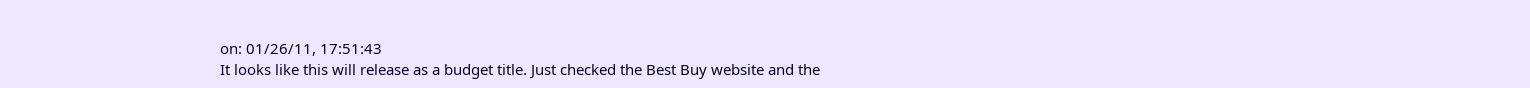on: 01/26/11, 17:51:43
It looks like this will release as a budget title. Just checked the Best Buy website and the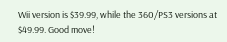Wii version is $39.99, while the 360/PS3 versions at $49.99. Good move!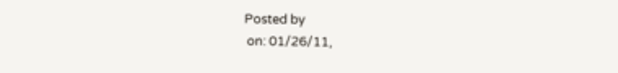Posted by
 on: 01/26/11,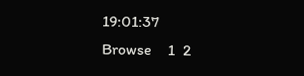19:01:37
Browse    1  2